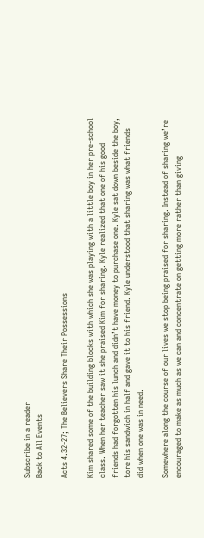Subscribe in a reader
Back to All Events

Acts 4.32-27; The Believers Share Their Possessions

Kim shared some of the building blocks with which she was playing with a little boy in her pre-school class. When her teacher saw it she praised Kim for sharing. Kyle realized that one of his good friends had forgotten his lunch and didn’t have money to purchase one. Kyle sat down beside the boy, tore his sandwich in half and gave it to his friend. Kyle understood that sharing was what friends did when one was in need.

Somewhere along the course of our lives we stop being praised for sharing. Instead of sharing we’re encouraged to make as much as we can and concentrate on getting more rather than giving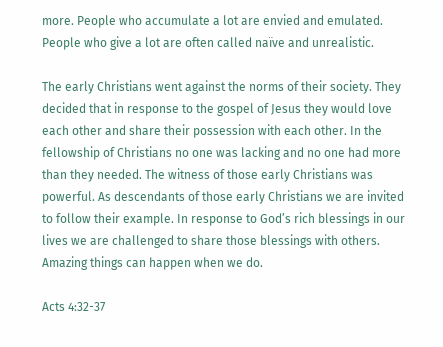more. People who accumulate a lot are envied and emulated. People who give a lot are often called naïve and unrealistic.

The early Christians went against the norms of their society. They decided that in response to the gospel of Jesus they would love each other and share their possession with each other. In the fellowship of Christians no one was lacking and no one had more than they needed. The witness of those early Christians was powerful. As descendants of those early Christians we are invited to follow their example. In response to God’s rich blessings in our lives we are challenged to share those blessings with others. Amazing things can happen when we do.

Acts 4:32-37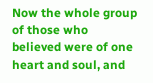Now the whole group of those who believed were of one heart and soul, and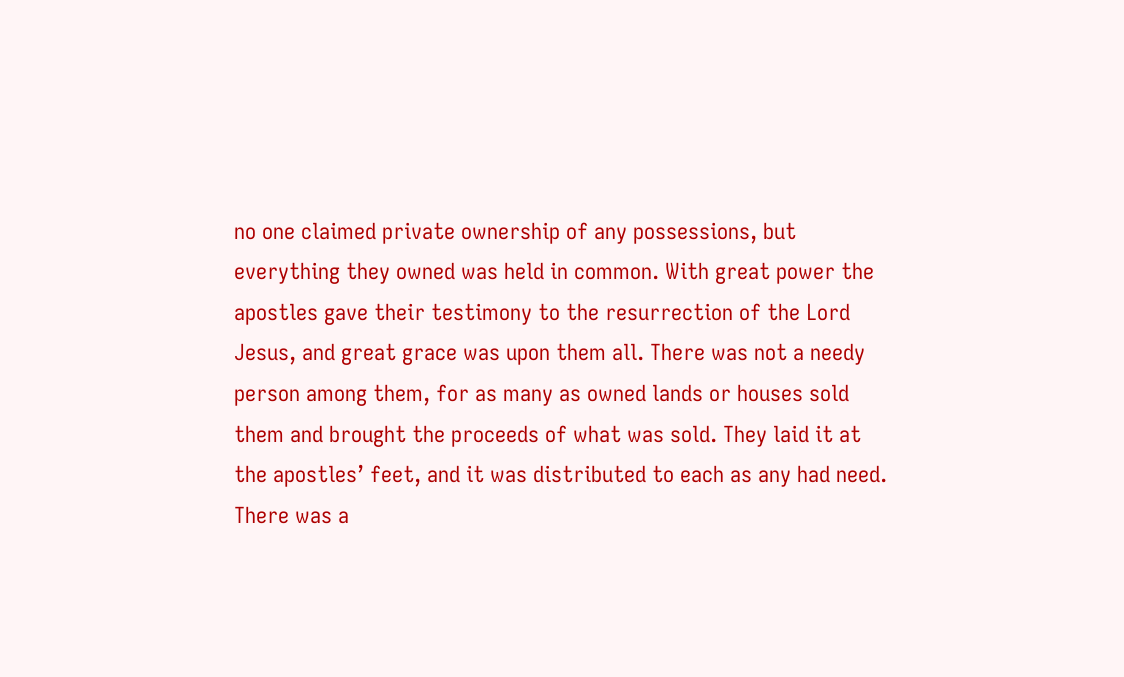no one claimed private ownership of any possessions, but everything they owned was held in common. With great power the apostles gave their testimony to the resurrection of the Lord Jesus, and great grace was upon them all. There was not a needy person among them, for as many as owned lands or houses sold them and brought the proceeds of what was sold. They laid it at the apostles’ feet, and it was distributed to each as any had need. There was a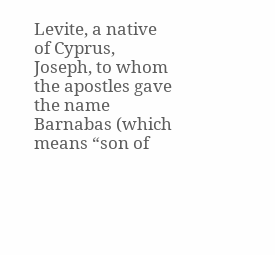Levite, a native of Cyprus, Joseph, to whom the apostles gave the name Barnabas (which means “son of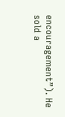encouragement”). He sold a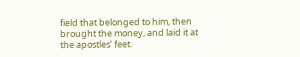field that belonged to him, then brought the money, and laid it at the apostles’ feet.